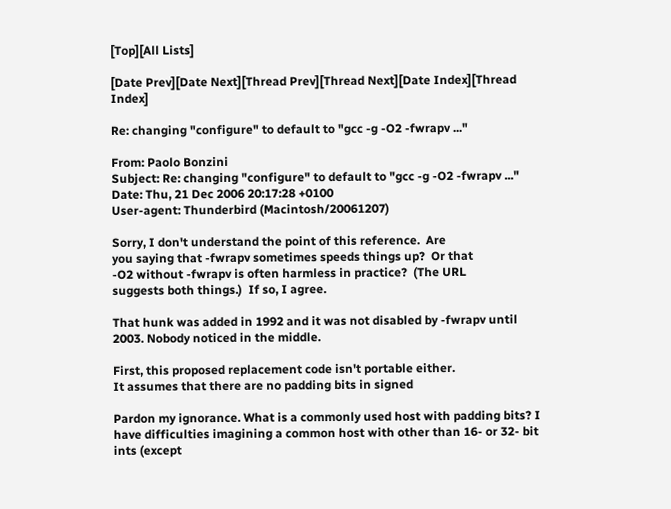[Top][All Lists]

[Date Prev][Date Next][Thread Prev][Thread Next][Date Index][Thread Index]

Re: changing "configure" to default to "gcc -g -O2 -fwrapv ..."

From: Paolo Bonzini
Subject: Re: changing "configure" to default to "gcc -g -O2 -fwrapv ..."
Date: Thu, 21 Dec 2006 20:17:28 +0100
User-agent: Thunderbird (Macintosh/20061207)

Sorry, I don't understand the point of this reference.  Are
you saying that -fwrapv sometimes speeds things up?  Or that
-O2 without -fwrapv is often harmless in practice?  (The URL
suggests both things.)  If so, I agree.

That hunk was added in 1992 and it was not disabled by -fwrapv until 2003. Nobody noticed in the middle.

First, this proposed replacement code isn't portable either.
It assumes that there are no padding bits in signed

Pardon my ignorance. What is a commonly used host with padding bits? I have difficulties imagining a common host with other than 16- or 32- bit ints (except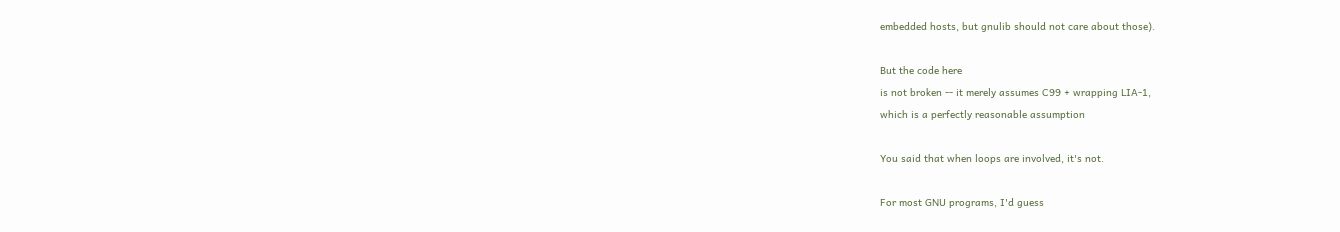embedded hosts, but gnulib should not care about those).

But the code here
is not broken -- it merely assumes C99 + wrapping LIA-1,
which is a perfectly reasonable assumption

You said that when loops are involved, it's not.

For most GNU programs, I'd guess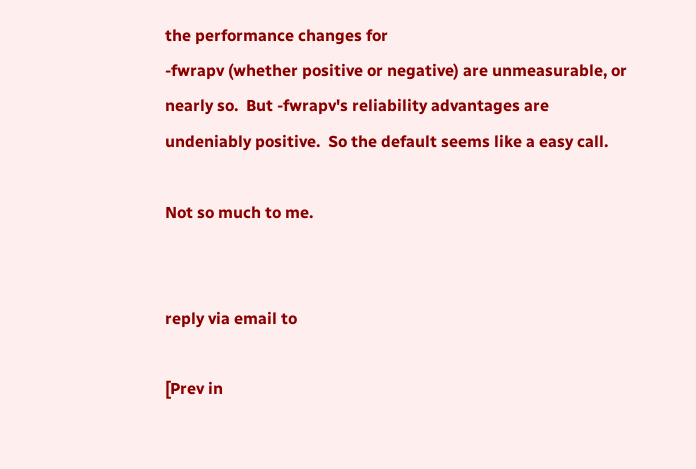the performance changes for
-fwrapv (whether positive or negative) are unmeasurable, or
nearly so.  But -fwrapv's reliability advantages are
undeniably positive.  So the default seems like a easy call.

Not so much to me.


reply via email to

[Prev in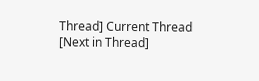Thread] Current Thread [Next in Thread]